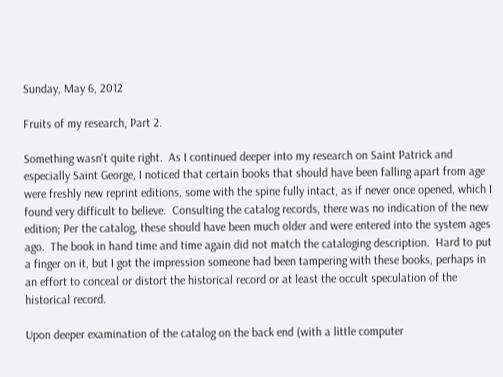Sunday, May 6, 2012

Fruits of my research, Part 2.

Something wasn't quite right.  As I continued deeper into my research on Saint Patrick and especially Saint George, I noticed that certain books that should have been falling apart from age were freshly new reprint editions, some with the spine fully intact, as if never once opened, which I found very difficult to believe.  Consulting the catalog records, there was no indication of the new edition; Per the catalog, these should have been much older and were entered into the system ages ago.  The book in hand time and time again did not match the cataloging description.  Hard to put a finger on it, but I got the impression someone had been tampering with these books, perhaps in an effort to conceal or distort the historical record or at least the occult speculation of the historical record.

Upon deeper examination of the catalog on the back end (with a little computer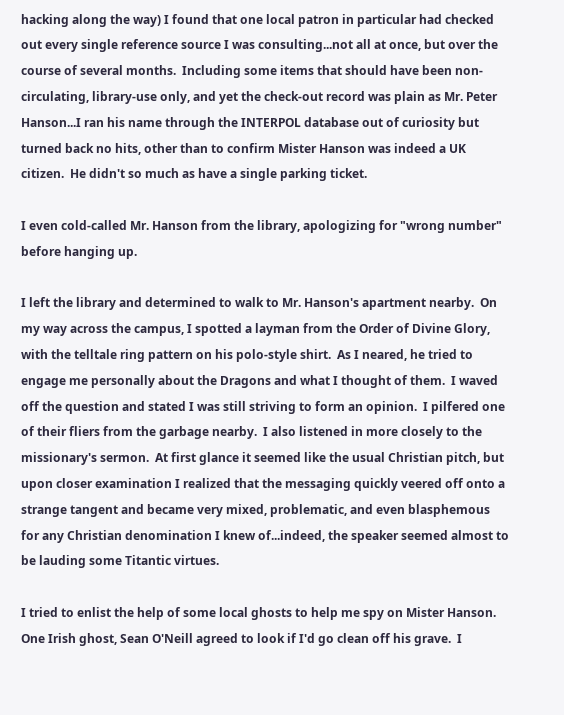hacking along the way) I found that one local patron in particular had checked out every single reference source I was consulting...not all at once, but over the course of several months.  Including some items that should have been non-circulating, library-use only, and yet the check-out record was plain as Mr. Peter Hanson...I ran his name through the INTERPOL database out of curiosity but turned back no hits, other than to confirm Mister Hanson was indeed a UK citizen.  He didn't so much as have a single parking ticket.

I even cold-called Mr. Hanson from the library, apologizing for "wrong number" before hanging up.

I left the library and determined to walk to Mr. Hanson's apartment nearby.  On my way across the campus, I spotted a layman from the Order of Divine Glory, with the telltale ring pattern on his polo-style shirt.  As I neared, he tried to engage me personally about the Dragons and what I thought of them.  I waved off the question and stated I was still striving to form an opinion.  I pilfered one of their fliers from the garbage nearby.  I also listened in more closely to the missionary's sermon.  At first glance it seemed like the usual Christian pitch, but upon closer examination I realized that the messaging quickly veered off onto a strange tangent and became very mixed, problematic, and even blasphemous for any Christian denomination I knew of...indeed, the speaker seemed almost to be lauding some Titantic virtues.

I tried to enlist the help of some local ghosts to help me spy on Mister Hanson.  One Irish ghost, Sean O'Neill agreed to look if I'd go clean off his grave.  I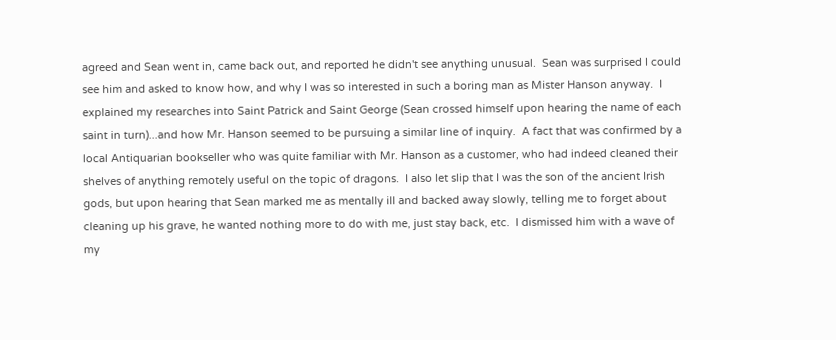agreed and Sean went in, came back out, and reported he didn't see anything unusual.  Sean was surprised I could see him and asked to know how, and why I was so interested in such a boring man as Mister Hanson anyway.  I explained my researches into Saint Patrick and Saint George (Sean crossed himself upon hearing the name of each saint in turn)...and how Mr. Hanson seemed to be pursuing a similar line of inquiry.  A fact that was confirmed by a local Antiquarian bookseller who was quite familiar with Mr. Hanson as a customer, who had indeed cleaned their shelves of anything remotely useful on the topic of dragons.  I also let slip that I was the son of the ancient Irish gods, but upon hearing that Sean marked me as mentally ill and backed away slowly, telling me to forget about cleaning up his grave, he wanted nothing more to do with me, just stay back, etc.  I dismissed him with a wave of my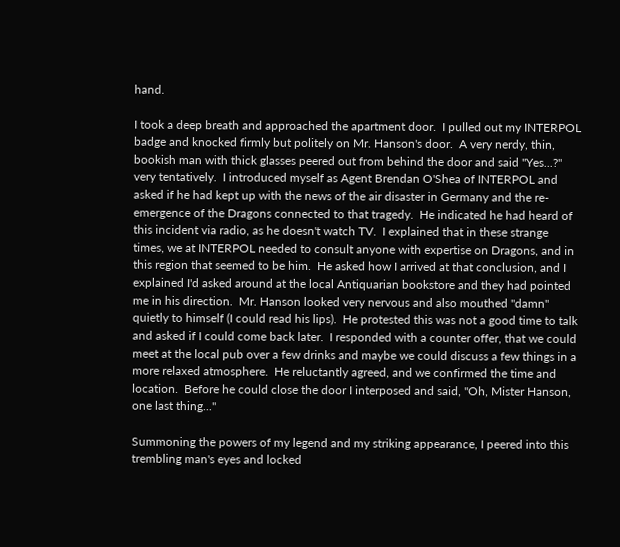hand.

I took a deep breath and approached the apartment door.  I pulled out my INTERPOL badge and knocked firmly but politely on Mr. Hanson's door.  A very nerdy, thin, bookish man with thick glasses peered out from behind the door and said "Yes...?" very tentatively.  I introduced myself as Agent Brendan O'Shea of INTERPOL and asked if he had kept up with the news of the air disaster in Germany and the re-emergence of the Dragons connected to that tragedy.  He indicated he had heard of this incident via radio, as he doesn't watch TV.  I explained that in these strange times, we at INTERPOL needed to consult anyone with expertise on Dragons, and in this region that seemed to be him.  He asked how I arrived at that conclusion, and I explained I'd asked around at the local Antiquarian bookstore and they had pointed me in his direction.  Mr. Hanson looked very nervous and also mouthed "damn" quietly to himself (I could read his lips).  He protested this was not a good time to talk and asked if I could come back later.  I responded with a counter offer, that we could meet at the local pub over a few drinks and maybe we could discuss a few things in a more relaxed atmosphere.  He reluctantly agreed, and we confirmed the time and location.  Before he could close the door I interposed and said, "Oh, Mister Hanson, one last thing..."

Summoning the powers of my legend and my striking appearance, I peered into this trembling man's eyes and locked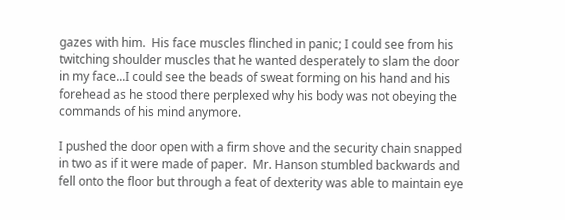gazes with him.  His face muscles flinched in panic; I could see from his twitching shoulder muscles that he wanted desperately to slam the door in my face...I could see the beads of sweat forming on his hand and his forehead as he stood there perplexed why his body was not obeying the commands of his mind anymore.

I pushed the door open with a firm shove and the security chain snapped in two as if it were made of paper.  Mr. Hanson stumbled backwards and fell onto the floor but through a feat of dexterity was able to maintain eye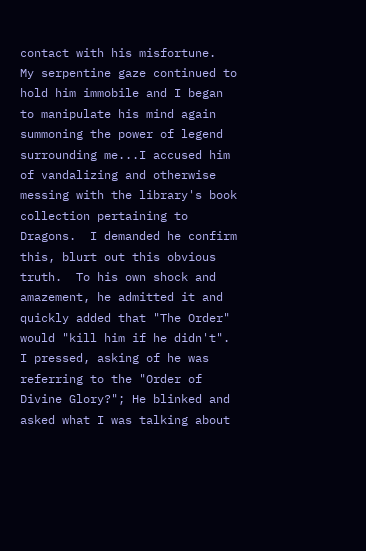contact with his misfortune.  My serpentine gaze continued to hold him immobile and I began to manipulate his mind again summoning the power of legend surrounding me...I accused him of vandalizing and otherwise messing with the library's book collection pertaining to Dragons.  I demanded he confirm this, blurt out this obvious truth.  To his own shock and amazement, he admitted it and quickly added that "The Order" would "kill him if he didn't".  I pressed, asking of he was referring to the "Order of Divine Glory?"; He blinked and asked what I was talking about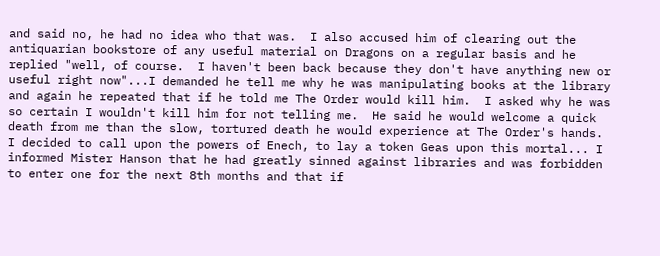and said no, he had no idea who that was.  I also accused him of clearing out the antiquarian bookstore of any useful material on Dragons on a regular basis and he replied "well, of course.  I haven't been back because they don't have anything new or useful right now"...I demanded he tell me why he was manipulating books at the library and again he repeated that if he told me The Order would kill him.  I asked why he was so certain I wouldn't kill him for not telling me.  He said he would welcome a quick death from me than the slow, tortured death he would experience at The Order's hands.  I decided to call upon the powers of Enech, to lay a token Geas upon this mortal... I informed Mister Hanson that he had greatly sinned against libraries and was forbidden to enter one for the next 8th months and that if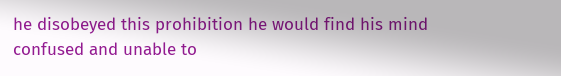he disobeyed this prohibition he would find his mind confused and unable to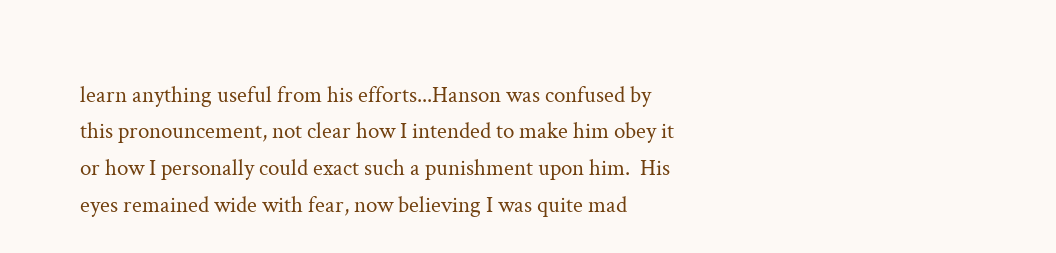learn anything useful from his efforts...Hanson was confused by this pronouncement, not clear how I intended to make him obey it or how I personally could exact such a punishment upon him.  His eyes remained wide with fear, now believing I was quite mad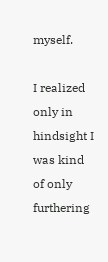myself.

I realized only in hindsight I was kind of only furthering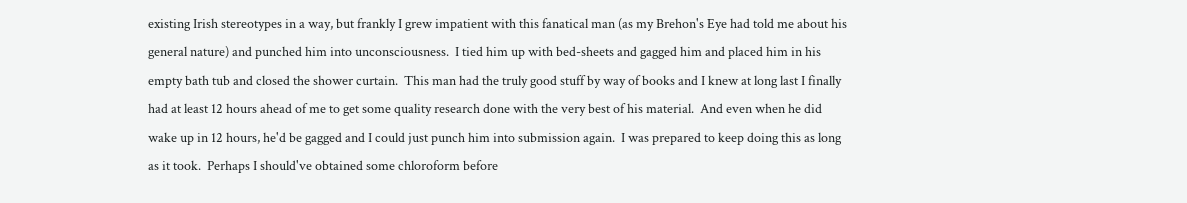existing Irish stereotypes in a way, but frankly I grew impatient with this fanatical man (as my Brehon's Eye had told me about his general nature) and punched him into unconsciousness.  I tied him up with bed-sheets and gagged him and placed him in his empty bath tub and closed the shower curtain.  This man had the truly good stuff by way of books and I knew at long last I finally had at least 12 hours ahead of me to get some quality research done with the very best of his material.  And even when he did wake up in 12 hours, he'd be gagged and I could just punch him into submission again.  I was prepared to keep doing this as long as it took.  Perhaps I should've obtained some chloroform before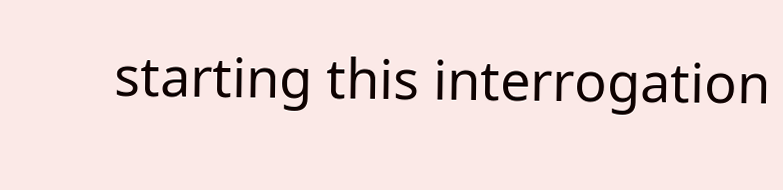starting this interrogation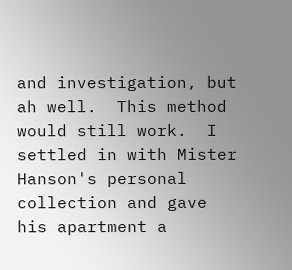and investigation, but ah well.  This method would still work.  I settled in with Mister Hanson's personal collection and gave his apartment a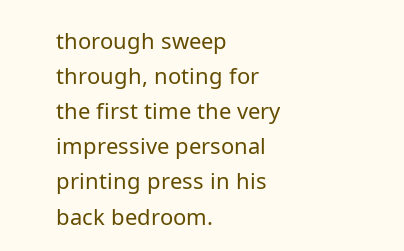thorough sweep through, noting for the first time the very impressive personal printing press in his back bedroom.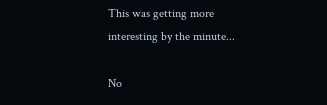This was getting more interesting by the minute...

No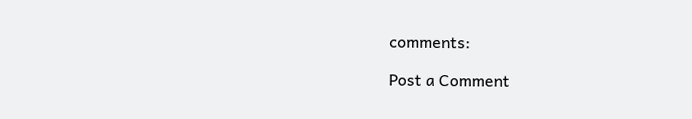comments:

Post a Comment